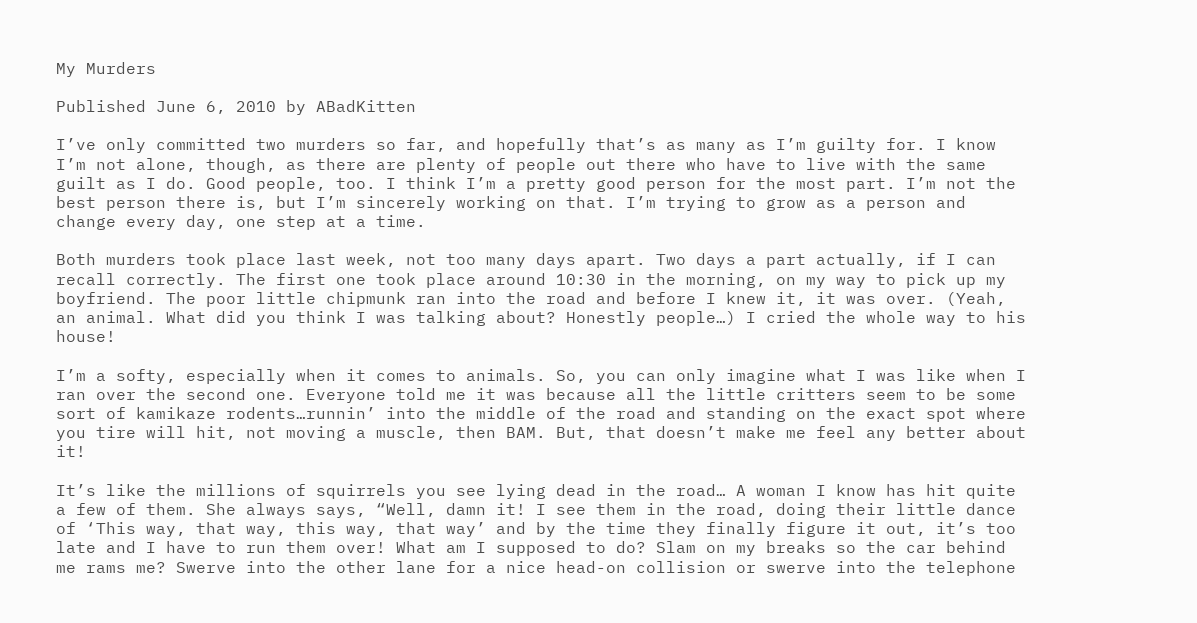My Murders

Published June 6, 2010 by ABadKitten

I’ve only committed two murders so far, and hopefully that’s as many as I’m guilty for. I know I’m not alone, though, as there are plenty of people out there who have to live with the same guilt as I do. Good people, too. I think I’m a pretty good person for the most part. I’m not the best person there is, but I’m sincerely working on that. I’m trying to grow as a person and change every day, one step at a time.

Both murders took place last week, not too many days apart. Two days a part actually, if I can recall correctly. The first one took place around 10:30 in the morning, on my way to pick up my boyfriend. The poor little chipmunk ran into the road and before I knew it, it was over. (Yeah, an animal. What did you think I was talking about? Honestly people…) I cried the whole way to his house!

I’m a softy, especially when it comes to animals. So, you can only imagine what I was like when I ran over the second one. Everyone told me it was because all the little critters seem to be some sort of kamikaze rodents…runnin’ into the middle of the road and standing on the exact spot where you tire will hit, not moving a muscle, then BAM. But, that doesn’t make me feel any better about it!

It’s like the millions of squirrels you see lying dead in the road… A woman I know has hit quite a few of them. She always says, “Well, damn it! I see them in the road, doing their little dance of ‘This way, that way, this way, that way’ and by the time they finally figure it out, it’s too late and I have to run them over! What am I supposed to do? Slam on my breaks so the car behind me rams me? Swerve into the other lane for a nice head-on collision or swerve into the telephone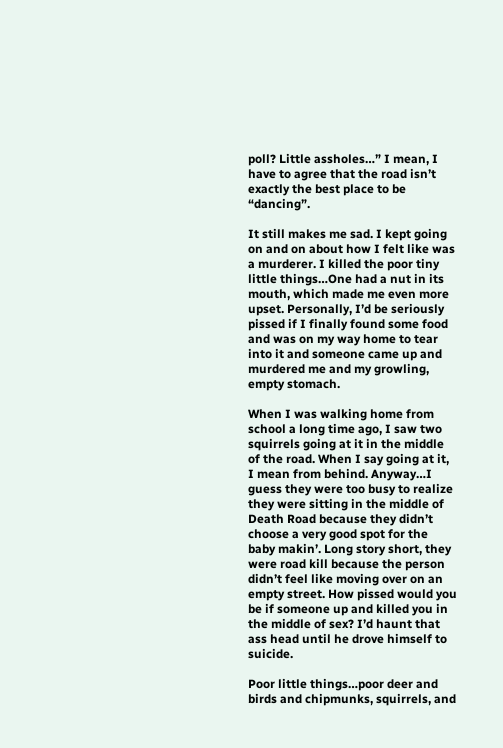poll? Little assholes…” I mean, I have to agree that the road isn’t exactly the best place to be “dancing”.

It still makes me sad. I kept going on and on about how I felt like was a murderer. I killed the poor tiny little things…One had a nut in its mouth, which made me even more upset. Personally, I’d be seriously pissed if I finally found some food and was on my way home to tear into it and someone came up and murdered me and my growling, empty stomach.

When I was walking home from school a long time ago, I saw two squirrels going at it in the middle of the road. When I say going at it, I mean from behind. Anyway…I guess they were too busy to realize they were sitting in the middle of Death Road because they didn’t choose a very good spot for the baby makin’. Long story short, they were road kill because the person didn’t feel like moving over on an empty street. How pissed would you be if someone up and killed you in the middle of sex? I’d haunt that ass head until he drove himself to suicide.

Poor little things…poor deer and birds and chipmunks, squirrels, and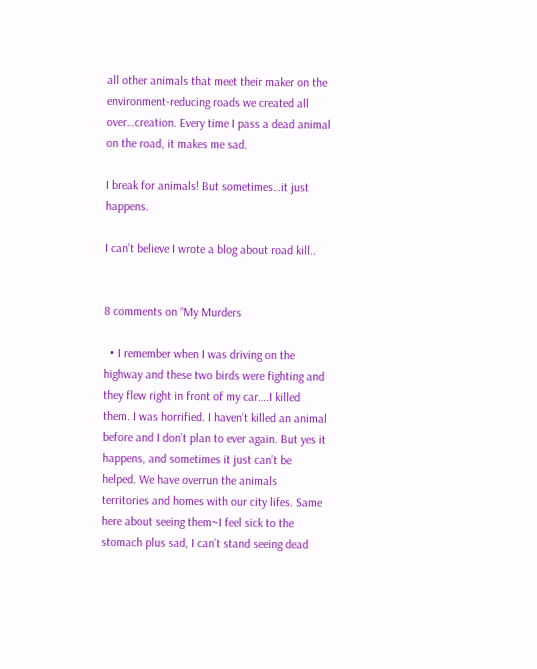all other animals that meet their maker on the environment-reducing roads we created all over…creation. Every time I pass a dead animal on the road, it makes me sad.

I break for animals! But sometimes…it just happens.

I can’t believe I wrote a blog about road kill..


8 comments on “My Murders

  • I remember when I was driving on the highway and these two birds were fighting and they flew right in front of my car….I killed them. I was horrified. I haven’t killed an animal before and I don’t plan to ever again. But yes it happens, and sometimes it just can’t be helped. We have overrun the animals territories and homes with our city lifes. Same here about seeing them~I feel sick to the stomach plus sad, I can’t stand seeing dead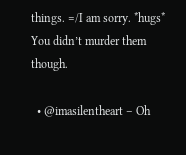things. =/I am sorry. *hugs* You didn’t murder them though.

  • @imasilentheart – Oh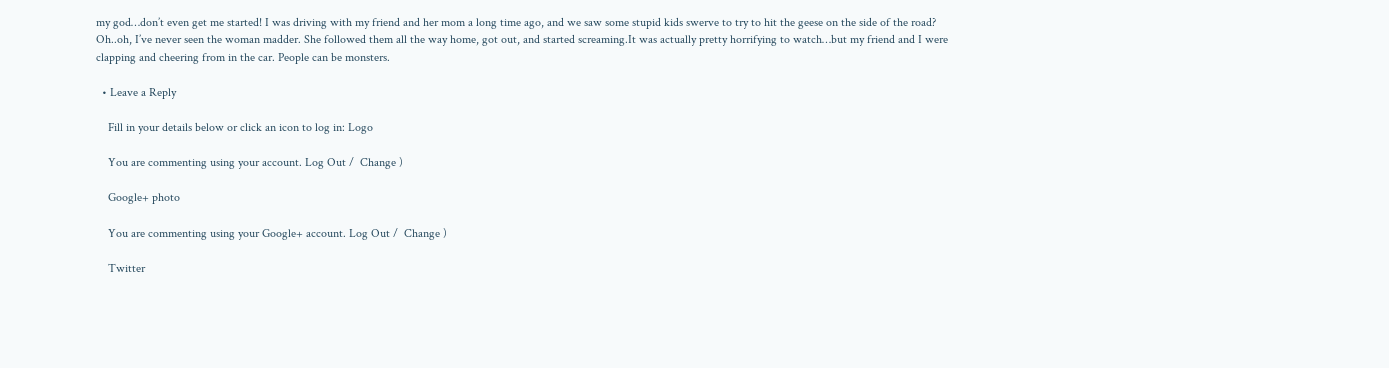my god…don’t even get me started! I was driving with my friend and her mom a long time ago, and we saw some stupid kids swerve to try to hit the geese on the side of the road? Oh..oh, I’ve never seen the woman madder. She followed them all the way home, got out, and started screaming.It was actually pretty horrifying to watch…but my friend and I were clapping and cheering from in the car. People can be monsters.

  • Leave a Reply

    Fill in your details below or click an icon to log in: Logo

    You are commenting using your account. Log Out /  Change )

    Google+ photo

    You are commenting using your Google+ account. Log Out /  Change )

    Twitter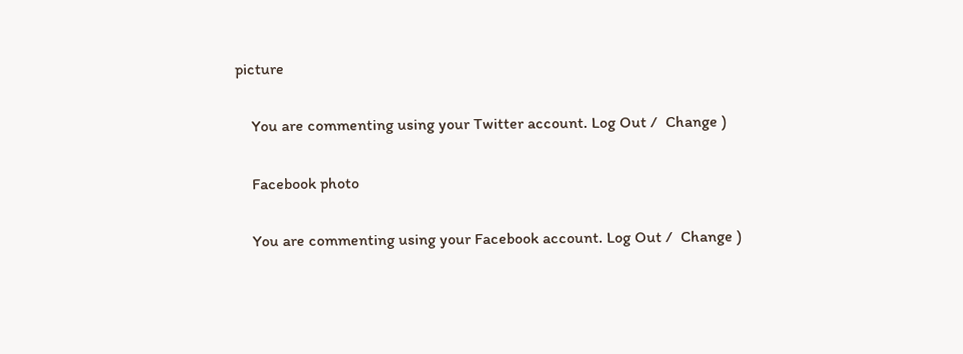picture

    You are commenting using your Twitter account. Log Out /  Change )

    Facebook photo

    You are commenting using your Facebook account. Log Out /  Change )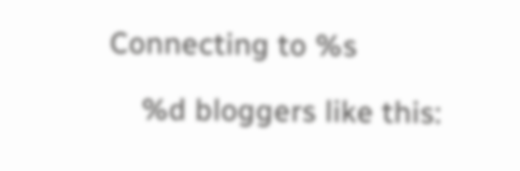Connecting to %s

    %d bloggers like this: